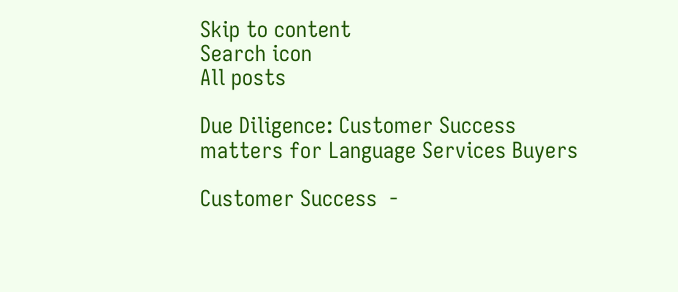Skip to content
Search icon
All posts

Due Diligence: Customer Success matters for Language Services Buyers

Customer Success  -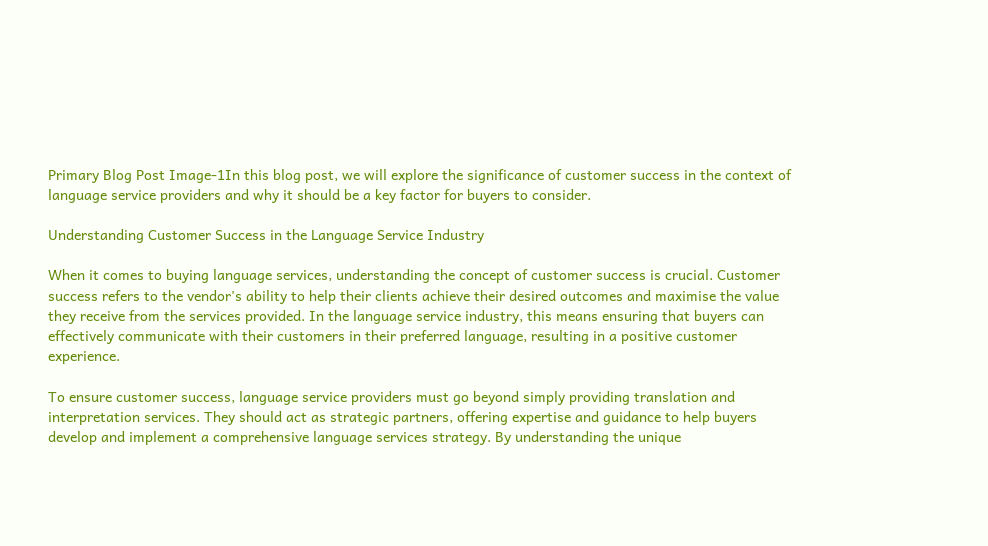Primary Blog Post Image-1In this blog post, we will explore the significance of customer success in the context of language service providers and why it should be a key factor for buyers to consider.

Understanding Customer Success in the Language Service Industry

When it comes to buying language services, understanding the concept of customer success is crucial. Customer success refers to the vendor's ability to help their clients achieve their desired outcomes and maximise the value they receive from the services provided. In the language service industry, this means ensuring that buyers can effectively communicate with their customers in their preferred language, resulting in a positive customer experience.

To ensure customer success, language service providers must go beyond simply providing translation and interpretation services. They should act as strategic partners, offering expertise and guidance to help buyers develop and implement a comprehensive language services strategy. By understanding the unique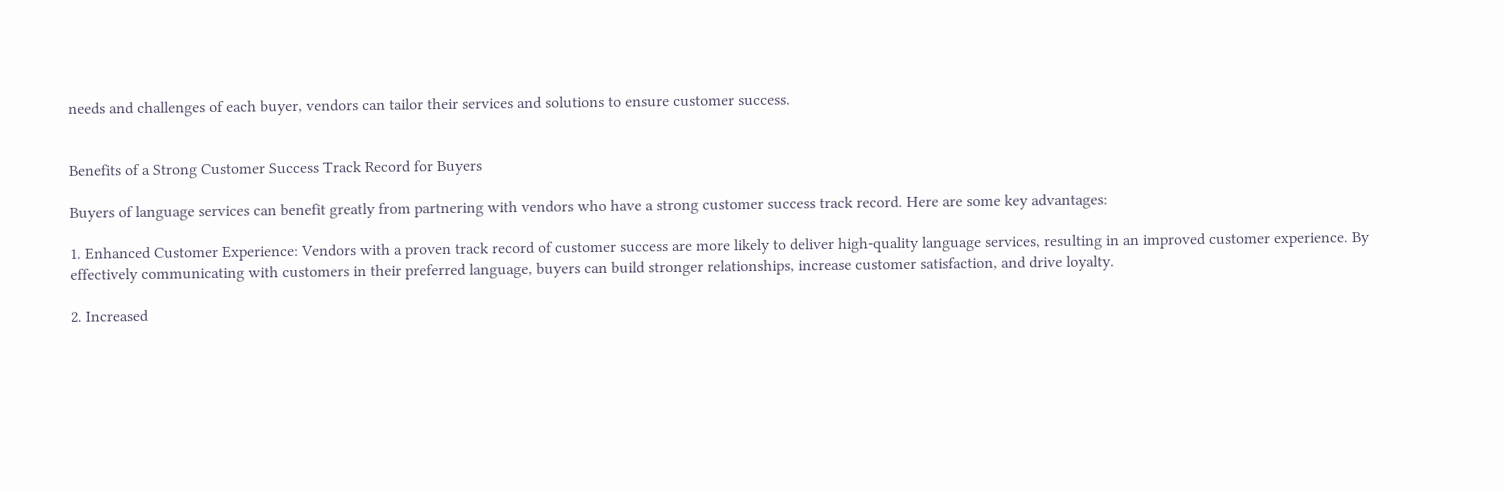needs and challenges of each buyer, vendors can tailor their services and solutions to ensure customer success.


Benefits of a Strong Customer Success Track Record for Buyers

Buyers of language services can benefit greatly from partnering with vendors who have a strong customer success track record. Here are some key advantages:

1. Enhanced Customer Experience: Vendors with a proven track record of customer success are more likely to deliver high-quality language services, resulting in an improved customer experience. By effectively communicating with customers in their preferred language, buyers can build stronger relationships, increase customer satisfaction, and drive loyalty.

2. Increased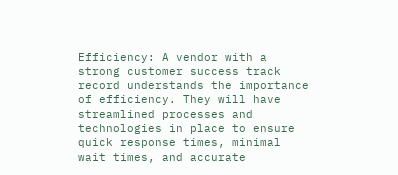Efficiency: A vendor with a strong customer success track record understands the importance of efficiency. They will have streamlined processes and technologies in place to ensure quick response times, minimal wait times, and accurate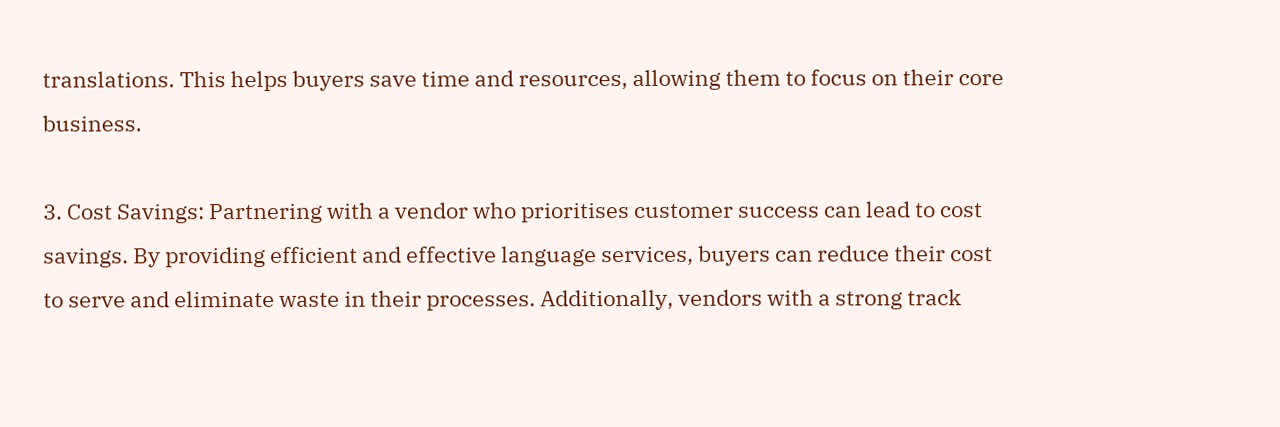translations. This helps buyers save time and resources, allowing them to focus on their core business.

3. Cost Savings: Partnering with a vendor who prioritises customer success can lead to cost savings. By providing efficient and effective language services, buyers can reduce their cost to serve and eliminate waste in their processes. Additionally, vendors with a strong track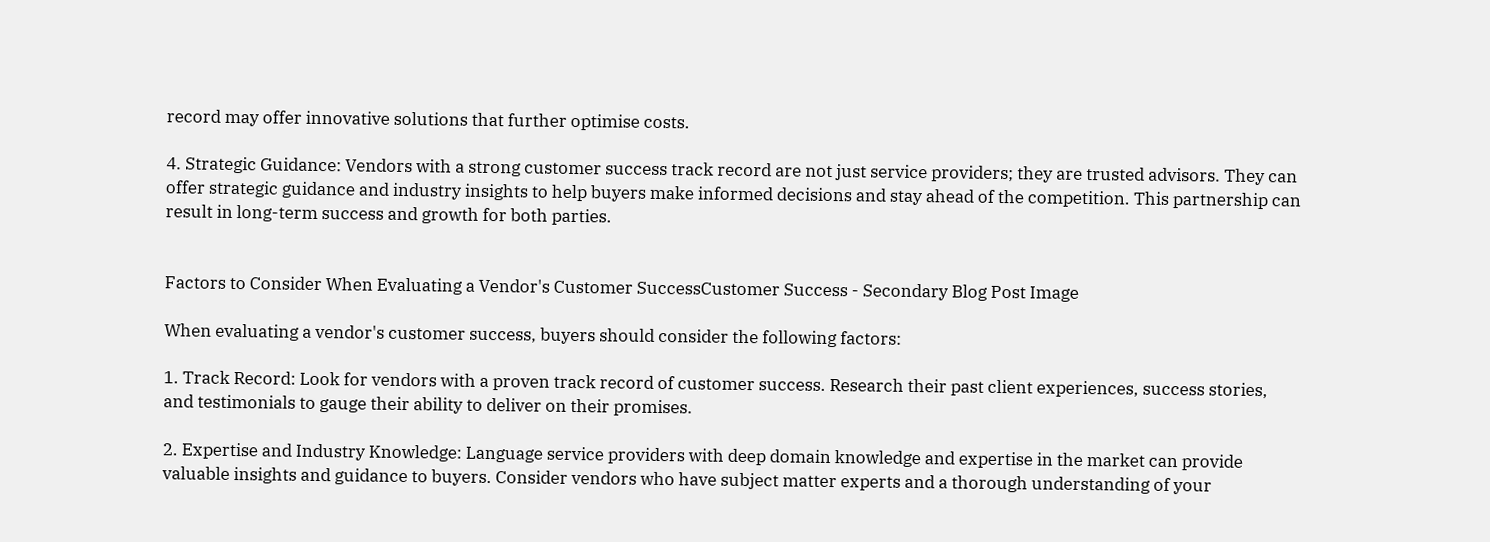record may offer innovative solutions that further optimise costs.

4. Strategic Guidance: Vendors with a strong customer success track record are not just service providers; they are trusted advisors. They can offer strategic guidance and industry insights to help buyers make informed decisions and stay ahead of the competition. This partnership can result in long-term success and growth for both parties.


Factors to Consider When Evaluating a Vendor's Customer SuccessCustomer Success - Secondary Blog Post Image

When evaluating a vendor's customer success, buyers should consider the following factors:

1. Track Record: Look for vendors with a proven track record of customer success. Research their past client experiences, success stories, and testimonials to gauge their ability to deliver on their promises.

2. Expertise and Industry Knowledge: Language service providers with deep domain knowledge and expertise in the market can provide valuable insights and guidance to buyers. Consider vendors who have subject matter experts and a thorough understanding of your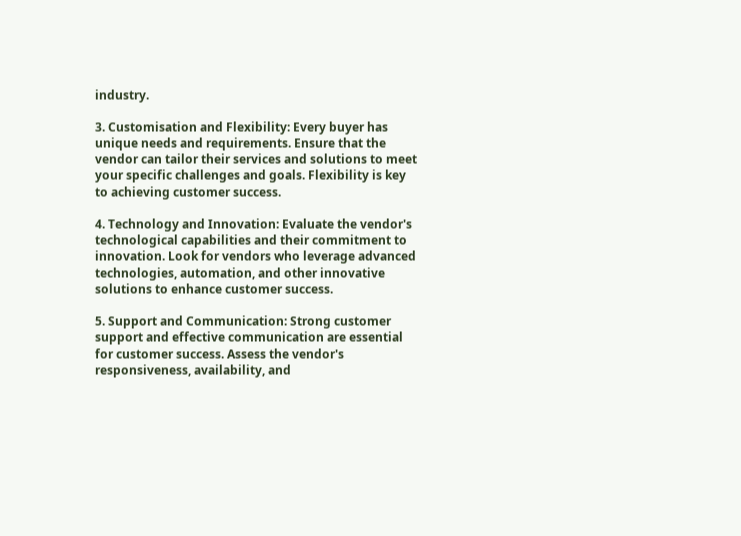industry.

3. Customisation and Flexibility: Every buyer has unique needs and requirements. Ensure that the vendor can tailor their services and solutions to meet your specific challenges and goals. Flexibility is key to achieving customer success.

4. Technology and Innovation: Evaluate the vendor's technological capabilities and their commitment to innovation. Look for vendors who leverage advanced technologies, automation, and other innovative solutions to enhance customer success.

5. Support and Communication: Strong customer support and effective communication are essential for customer success. Assess the vendor's responsiveness, availability, and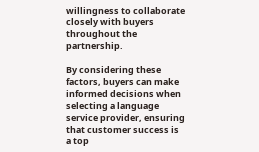willingness to collaborate closely with buyers throughout the partnership.

By considering these factors, buyers can make informed decisions when selecting a language service provider, ensuring that customer success is a top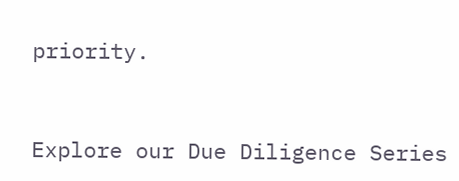priority.


Explore our Due Diligence Series